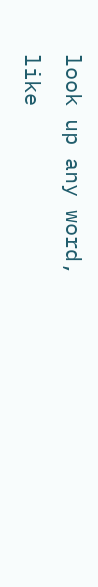look up any word, like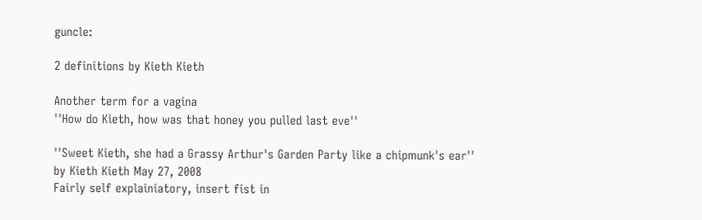guncle:

2 definitions by Kieth Kieth

Another term for a vagina
''How do Kieth, how was that honey you pulled last eve''

''Sweet Kieth, she had a Grassy Arthur's Garden Party like a chipmunk's ear''
by Kieth Kieth May 27, 2008
Fairly self explainiatory, insert fist in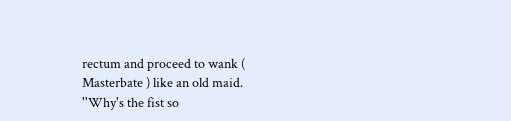rectum and proceed to wank ( Masterbate ) like an old maid.
''Why's the fist so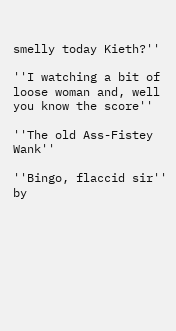smelly today Kieth?''

''I watching a bit of loose woman and, well you know the score''

''The old Ass-Fistey Wank''

''Bingo, flaccid sir''
by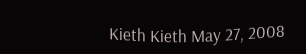Kieth Kieth May 27, 2008